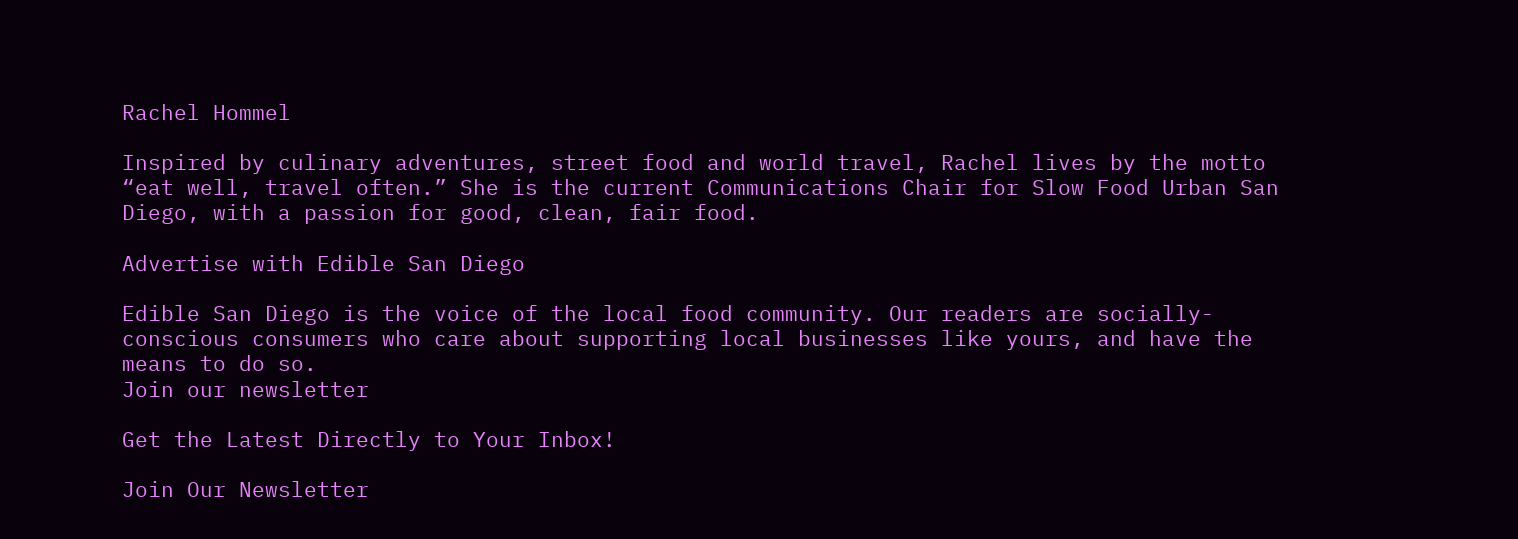Rachel Hommel

Inspired by culinary adventures, street food and world travel, Rachel lives by the motto “eat well, travel often.” She is the current Communications Chair for Slow Food Urban San Diego, with a passion for good, clean, fair food.

Advertise with Edible San Diego

Edible San Diego is the voice of the local food community. Our readers are socially-conscious consumers who care about supporting local businesses like yours, and have the means to do so.
Join our newsletter

Get the Latest Directly to Your Inbox!

Join Our Newsletter